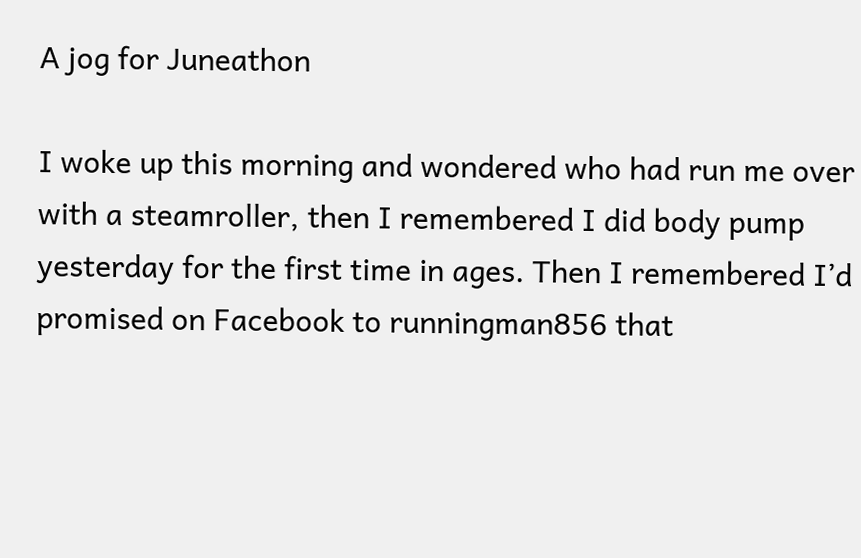A jog for Juneathon

I woke up this morning and wondered who had run me over with a steamroller, then I remembered I did body pump yesterday for the first time in ages. Then I remembered I’d promised on Facebook to runningman856 that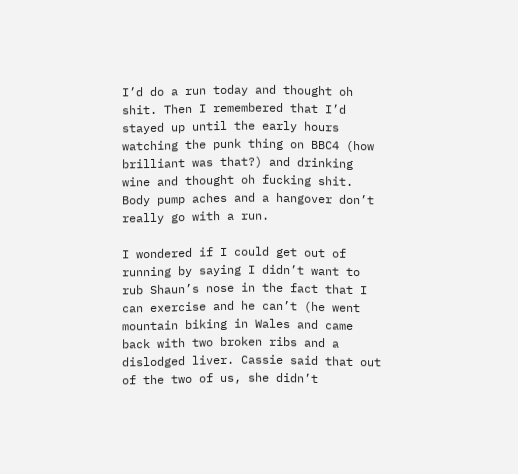I’d do a run today and thought oh shit. Then I remembered that I’d stayed up until the early hours watching the punk thing on BBC4 (how brilliant was that?) and drinking wine and thought oh fucking shit. Body pump aches and a hangover don’t really go with a run.

I wondered if I could get out of running by saying I didn’t want to rub Shaun’s nose in the fact that I can exercise and he can’t (he went mountain biking in Wales and came back with two broken ribs and a dislodged liver. Cassie said that out of the two of us, she didn’t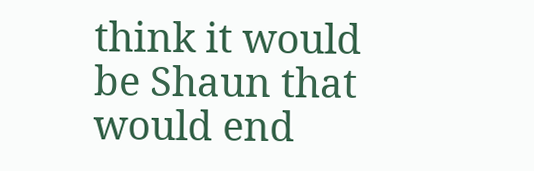think it would be Shaun that would end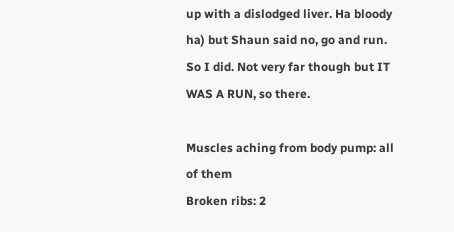up with a dislodged liver. Ha bloody ha) but Shaun said no, go and run. So I did. Not very far though but IT WAS A RUN, so there.

Muscles aching from body pump: all of them
Broken ribs: 2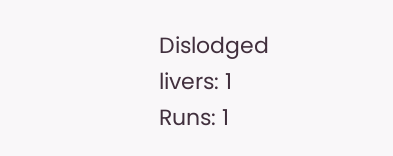Dislodged livers: 1
Runs: 1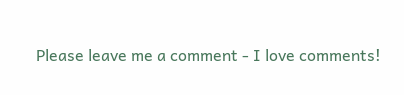Please leave me a comment - I love comments!